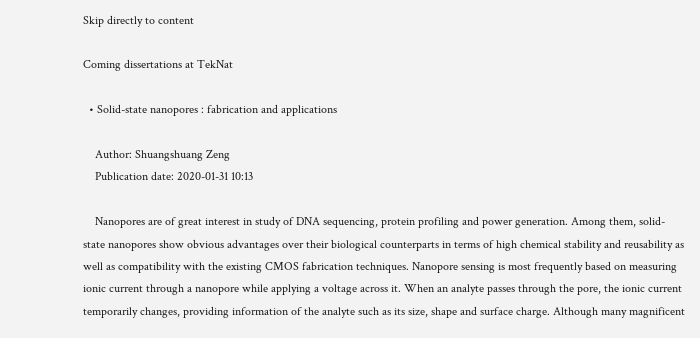Skip directly to content

Coming dissertations at TekNat

  • Solid-state nanopores : fabrication and applications

    Author: Shuangshuang Zeng
    Publication date: 2020-01-31 10:13

    Nanopores are of great interest in study of DNA sequencing, protein profiling and power generation. Among them, solid-state nanopores show obvious advantages over their biological counterparts in terms of high chemical stability and reusability as well as compatibility with the existing CMOS fabrication techniques. Nanopore sensing is most frequently based on measuring ionic current through a nanopore while applying a voltage across it. When an analyte passes through the pore, the ionic current temporarily changes, providing information of the analyte such as its size, shape and surface charge. Although many magnificent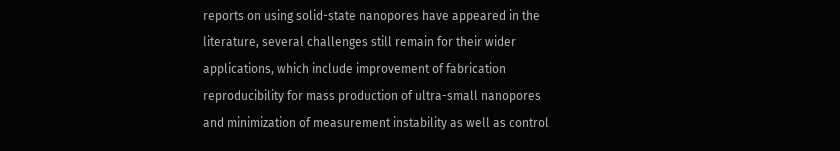reports on using solid-state nanopores have appeared in the literature, several challenges still remain for their wider applications, which include improvement of fabrication reproducibility for mass production of ultra-small nanopores and minimization of measurement instability as well as control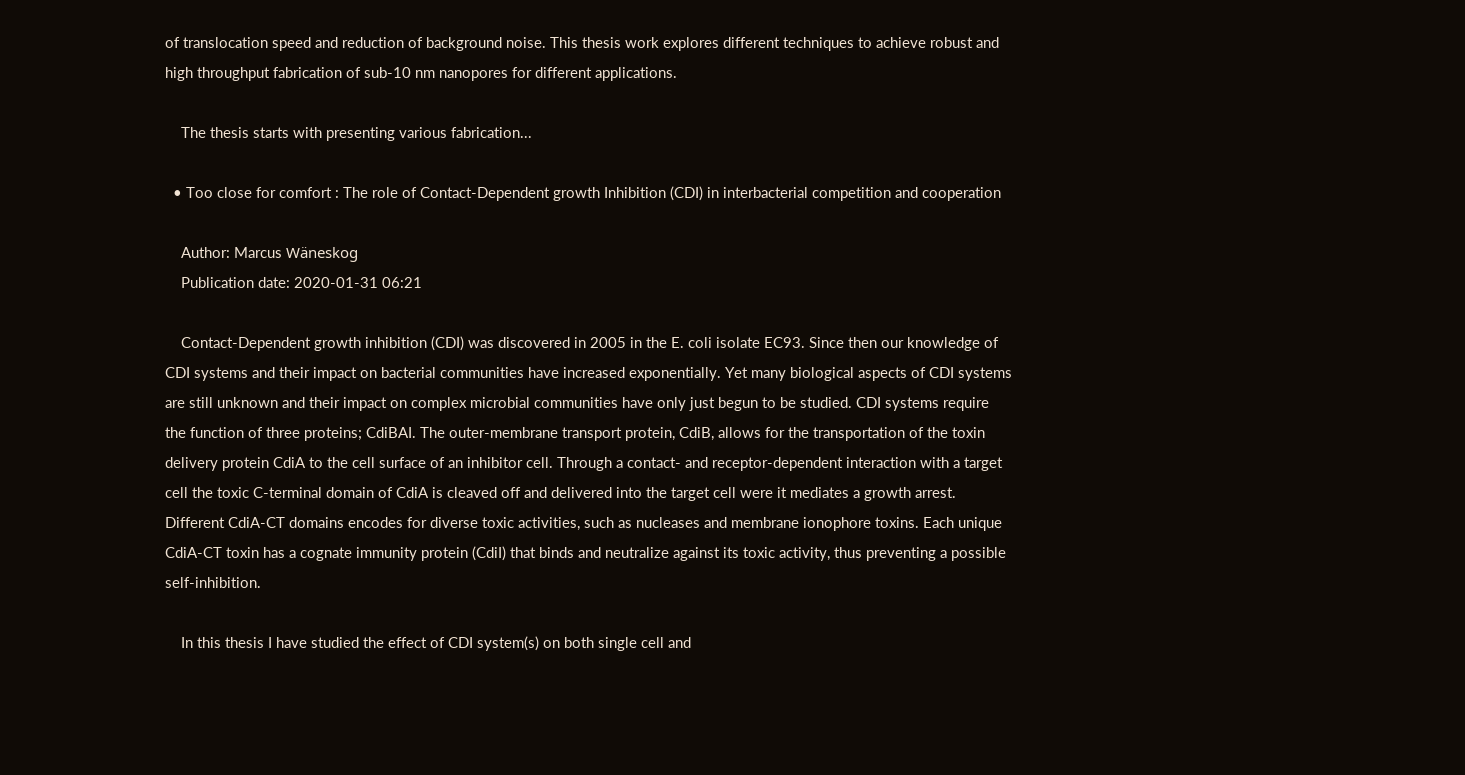of translocation speed and reduction of background noise. This thesis work explores different techniques to achieve robust and high throughput fabrication of sub-10 nm nanopores for different applications.

    The thesis starts with presenting various fabrication...

  • Too close for comfort : The role of Contact-Dependent growth Inhibition (CDI) in interbacterial competition and cooperation

    Author: Marcus Wäneskog
    Publication date: 2020-01-31 06:21

    Contact-Dependent growth inhibition (CDI) was discovered in 2005 in the E. coli isolate EC93. Since then our knowledge of CDI systems and their impact on bacterial communities have increased exponentially. Yet many biological aspects of CDI systems are still unknown and their impact on complex microbial communities have only just begun to be studied. CDI systems require the function of three proteins; CdiBAI. The outer-membrane transport protein, CdiB, allows for the transportation of the toxin delivery protein CdiA to the cell surface of an inhibitor cell. Through a contact- and receptor-dependent interaction with a target cell the toxic C-terminal domain of CdiA is cleaved off and delivered into the target cell were it mediates a growth arrest. Different CdiA-CT domains encodes for diverse toxic activities, such as nucleases and membrane ionophore toxins. Each unique CdiA-CT toxin has a cognate immunity protein (CdiI) that binds and neutralize against its toxic activity, thus preventing a possible self-inhibition.

    In this thesis I have studied the effect of CDI system(s) on both single cell and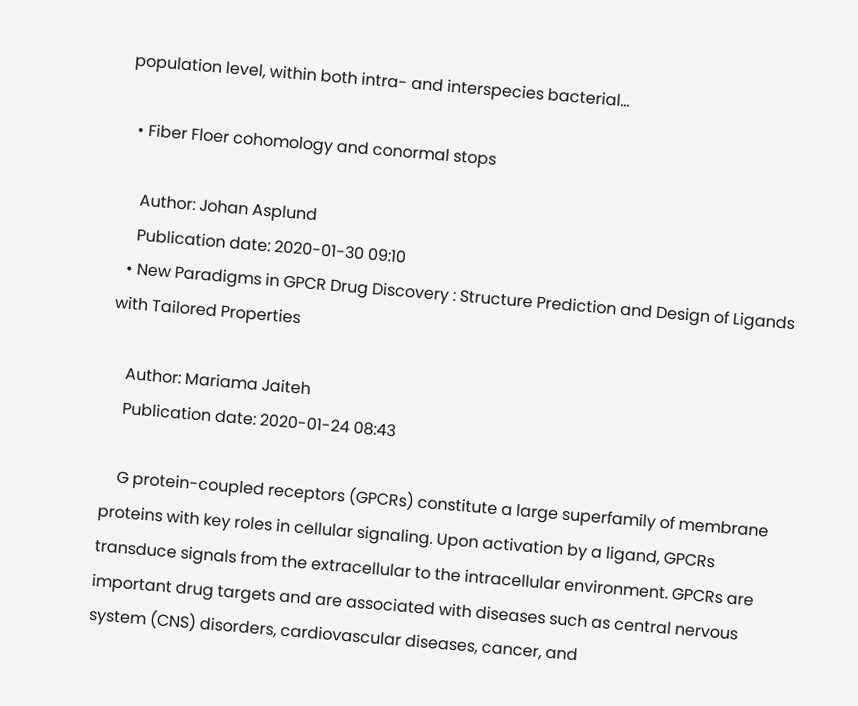population level, within both intra- and interspecies bacterial...

  • Fiber Floer cohomology and conormal stops

    Author: Johan Asplund
    Publication date: 2020-01-30 09:10
  • New Paradigms in GPCR Drug Discovery : Structure Prediction and Design of Ligands with Tailored Properties

    Author: Mariama Jaiteh
    Publication date: 2020-01-24 08:43

    G protein-coupled receptors (GPCRs) constitute a large superfamily of membrane proteins with key roles in cellular signaling. Upon activation by a ligand, GPCRs transduce signals from the extracellular to the intracellular environment. GPCRs are important drug targets and are associated with diseases such as central nervous system (CNS) disorders, cardiovascular diseases, cancer, and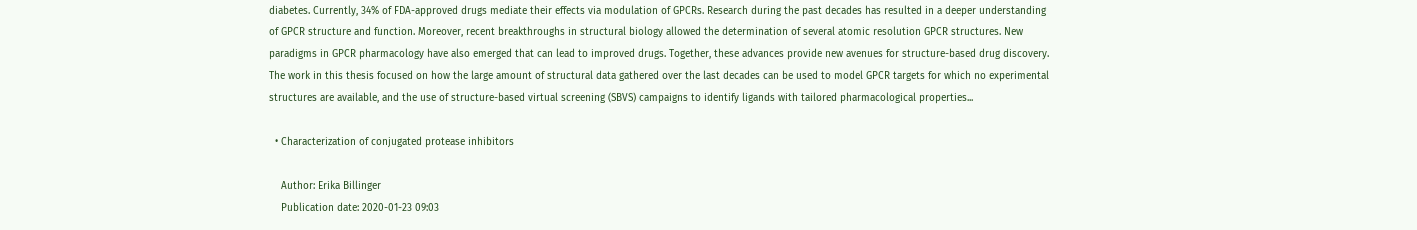diabetes. Currently, 34% of FDA-approved drugs mediate their effects via modulation of GPCRs. Research during the past decades has resulted in a deeper understanding of GPCR structure and function. Moreover, recent breakthroughs in structural biology allowed the determination of several atomic resolution GPCR structures. New paradigms in GPCR pharmacology have also emerged that can lead to improved drugs. Together, these advances provide new avenues for structure-based drug discovery. The work in this thesis focused on how the large amount of structural data gathered over the last decades can be used to model GPCR targets for which no experimental structures are available, and the use of structure-based virtual screening (SBVS) campaigns to identify ligands with tailored pharmacological properties...

  • Characterization of conjugated protease inhibitors

    Author: Erika Billinger
    Publication date: 2020-01-23 09:03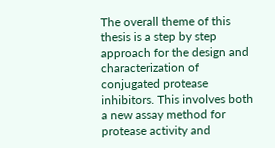The overall theme of this thesis is a step by step approach for the design and characterization of conjugated protease inhibitors. This involves both a new assay method for protease activity and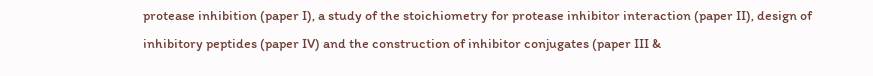protease inhibition (paper I), a study of the stoichiometry for protease inhibitor interaction (paper II), design of inhibitory peptides (paper IV) and the construction of inhibitor conjugates (paper III &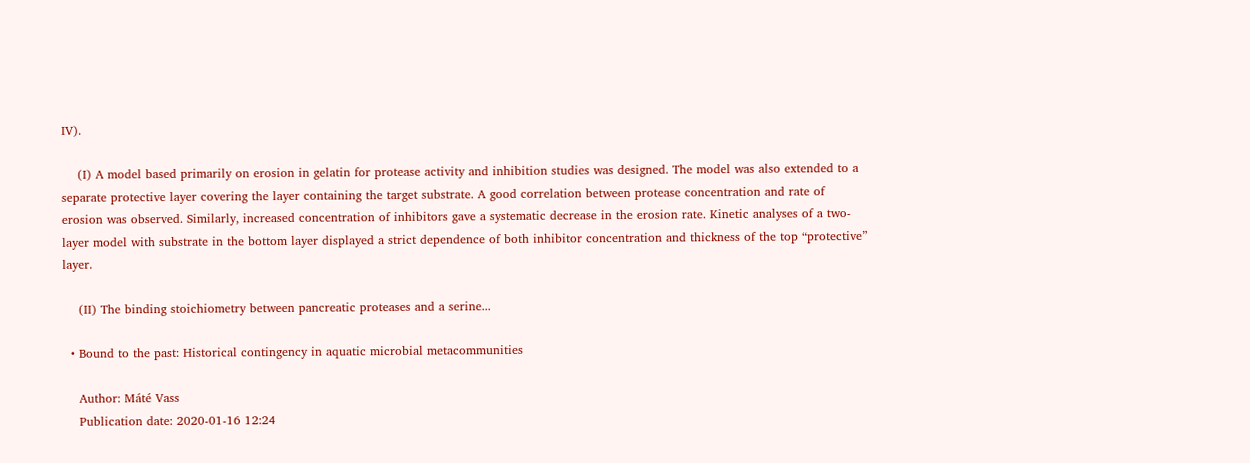IV).

    (I) A model based primarily on erosion in gelatin for protease activity and inhibition studies was designed. The model was also extended to a separate protective layer covering the layer containing the target substrate. A good correlation between protease concentration and rate of erosion was observed. Similarly, increased concentration of inhibitors gave a systematic decrease in the erosion rate. Kinetic analyses of a two-layer model with substrate in the bottom layer displayed a strict dependence of both inhibitor concentration and thickness of the top “protective” layer.

    (II) The binding stoichiometry between pancreatic proteases and a serine...

  • Bound to the past: Historical contingency in aquatic microbial metacommunities

    Author: Máté Vass
    Publication date: 2020-01-16 12:24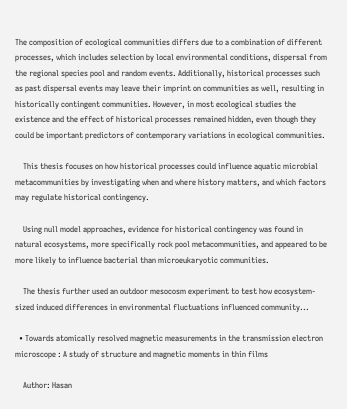The composition of ecological communities differs due to a combination of different processes, which includes selection by local environmental conditions, dispersal from the regional species pool and random events. Additionally, historical processes such as past dispersal events may leave their imprint on communities as well, resulting in historically contingent communities. However, in most ecological studies the existence and the effect of historical processes remained hidden, even though they could be important predictors of contemporary variations in ecological communities.

    This thesis focuses on how historical processes could influence aquatic microbial metacommunities by investigating when and where history matters, and which factors may regulate historical contingency.

    Using null model approaches, evidence for historical contingency was found in natural ecosystems, more specifically rock pool metacommunities, and appeared to be more likely to influence bacterial than microeukaryotic communities.

    The thesis further used an outdoor mesocosm experiment to test how ecosystem-sized induced differences in environmental fluctuations influenced community...

  • Towards atomically resolved magnetic measurements in the transmission electron microscope : A study of structure and magnetic moments in thin films

    Author: Hasan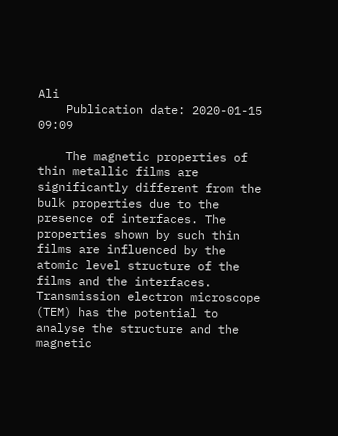Ali
    Publication date: 2020-01-15 09:09

    The magnetic properties of thin metallic films are significantly different from the bulk properties due to the presence of interfaces. The properties shown by such thin films are influenced by the atomic level structure of the films and the interfaces. Transmission electron microscope (TEM) has the potential to analyse the structure and the magnetic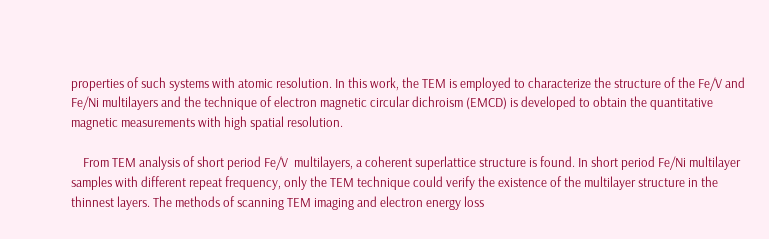properties of such systems with atomic resolution. In this work, the TEM is employed to characterize the structure of the Fe/V and Fe/Ni multilayers and the technique of electron magnetic circular dichroism (EMCD) is developed to obtain the quantitative magnetic measurements with high spatial resolution.

    From TEM analysis of short period Fe/V  multilayers, a coherent superlattice structure is found. In short period Fe/Ni multilayer samples with different repeat frequency, only the TEM technique could verify the existence of the multilayer structure in the thinnest layers. The methods of scanning TEM imaging and electron energy loss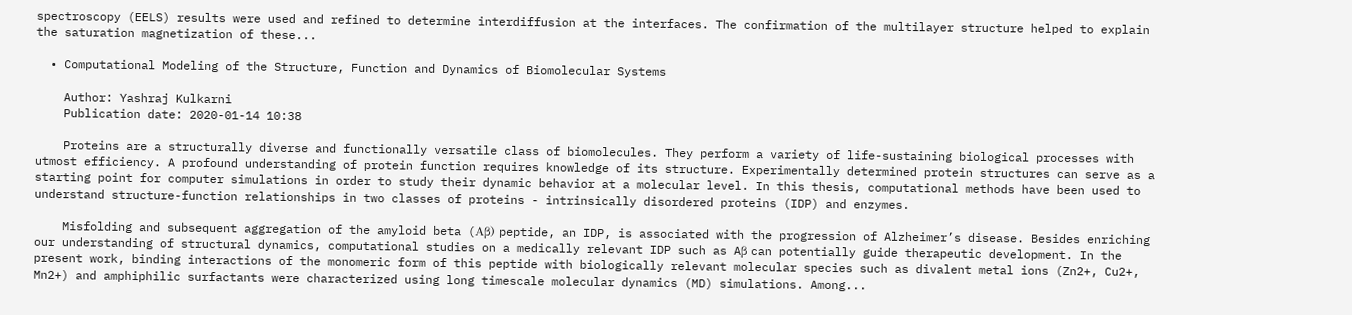spectroscopy (EELS) results were used and refined to determine interdiffusion at the interfaces. The confirmation of the multilayer structure helped to explain the saturation magnetization of these...

  • Computational Modeling of the Structure, Function and Dynamics of Biomolecular Systems

    Author: Yashraj Kulkarni
    Publication date: 2020-01-14 10:38

    Proteins are a structurally diverse and functionally versatile class of biomolecules. They perform a variety of life-sustaining biological processes with utmost efficiency. A profound understanding of protein function requires knowledge of its structure. Experimentally determined protein structures can serve as a starting point for computer simulations in order to study their dynamic behavior at a molecular level. In this thesis, computational methods have been used to understand structure-function relationships in two classes of proteins - intrinsically disordered proteins (IDP) and enzymes.

    Misfolding and subsequent aggregation of the amyloid beta (Aβ) peptide, an IDP, is associated with the progression of Alzheimer’s disease. Besides enriching our understanding of structural dynamics, computational studies on a medically relevant IDP such as Aβ can potentially guide therapeutic development. In the present work, binding interactions of the monomeric form of this peptide with biologically relevant molecular species such as divalent metal ions (Zn2+, Cu2+, Mn2+) and amphiphilic surfactants were characterized using long timescale molecular dynamics (MD) simulations. Among...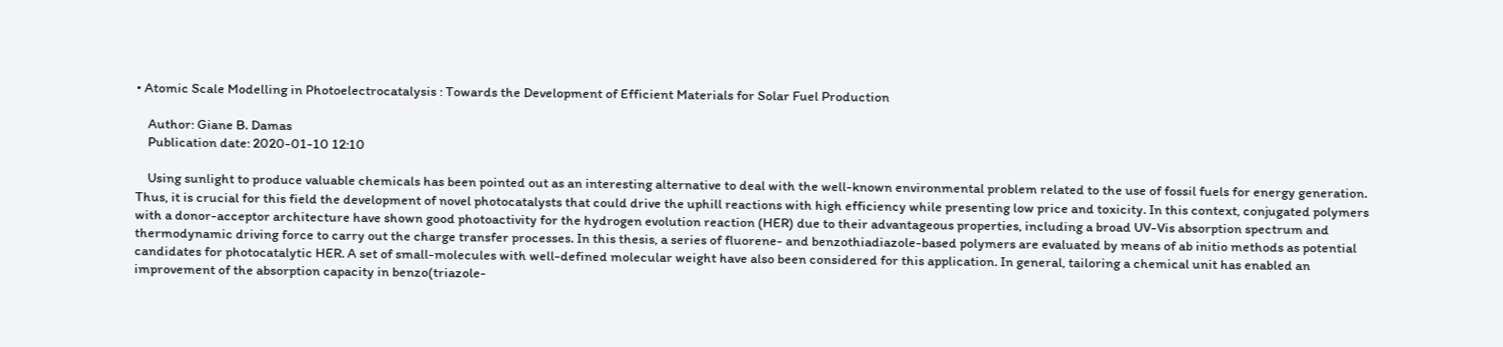• Atomic Scale Modelling in Photoelectrocatalysis : Towards the Development of Efficient Materials for Solar Fuel Production

    Author: Giane B. Damas
    Publication date: 2020-01-10 12:10

    Using sunlight to produce valuable chemicals has been pointed out as an interesting alternative to deal with the well-known environmental problem related to the use of fossil fuels for energy generation. Thus, it is crucial for this field the development of novel photocatalysts that could drive the uphill reactions with high efficiency while presenting low price and toxicity. In this context, conjugated polymers with a donor-acceptor architecture have shown good photoactivity for the hydrogen evolution reaction (HER) due to their advantageous properties, including a broad UV-Vis absorption spectrum and thermodynamic driving force to carry out the charge transfer processes. In this thesis, a series of fluorene- and benzothiadiazole-based polymers are evaluated by means of ab initio methods as potential candidates for photocatalytic HER. A set of small-molecules with well-defined molecular weight have also been considered for this application. In general, tailoring a chemical unit has enabled an improvement of the absorption capacity in benzo(triazole-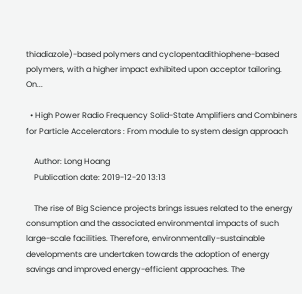thiadiazole)-based polymers and cyclopentadithiophene-based polymers, with a higher impact exhibited upon acceptor tailoring. On...

  • High Power Radio Frequency Solid-State Amplifiers and Combiners for Particle Accelerators : From module to system design approach

    Author: Long Hoang
    Publication date: 2019-12-20 13:13

    The rise of Big Science projects brings issues related to the energy consumption and the associated environmental impacts of such large-scale facilities. Therefore, environmentally-sustainable developments are undertaken towards the adoption of energy savings and improved energy-efficient approaches. The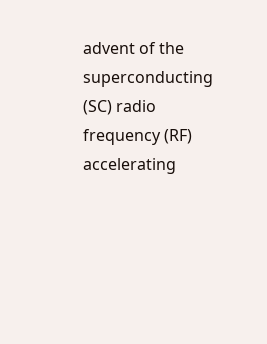advent of the superconducting (SC) radio frequency (RF) accelerating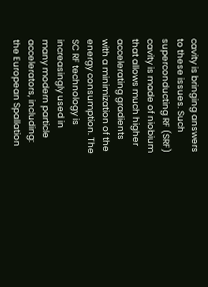cavity is bringing answers to these issues. Such superconducting RF (SRF) cavity is made of niobium that allows much higher accelerating gradients with a minimization of the energy consumption. The SC RF technology is increasingly used in many modern particle accelerators, including: the European Spallation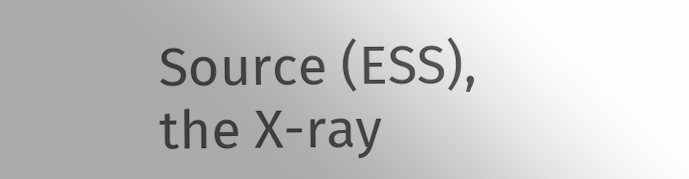Source (ESS), the X-ray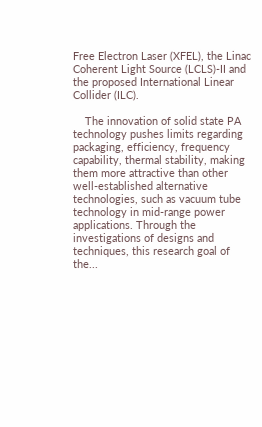Free Electron Laser (XFEL), the Linac Coherent Light Source (LCLS)-II and the proposed International Linear Collider (ILC).

    The innovation of solid state PA technology pushes limits regarding packaging, efficiency, frequency capability, thermal stability, making them more attractive than other well-established alternative technologies, such as vacuum tube technology in mid-range power applications. Through the investigations of designs and techniques, this research goal of the...